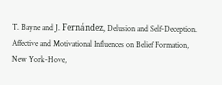T. Bayne and J. Fernández, Delusion and Self-Deception. Affective and Motivational Influences on Belief Formation, New York-Hove,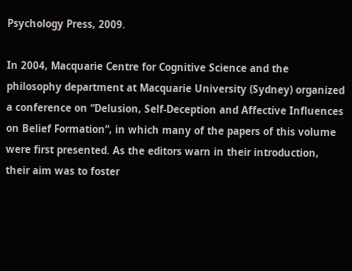Psychology Press, 2009.

In 2004, Macquarie Centre for Cognitive Science and the philosophy department at Macquarie University (Sydney) organized a conference on “Delusion, Self-Deception and Affective Influences on Belief Formation”, in which many of the papers of this volume were first presented. As the editors warn in their introduction, their aim was to foster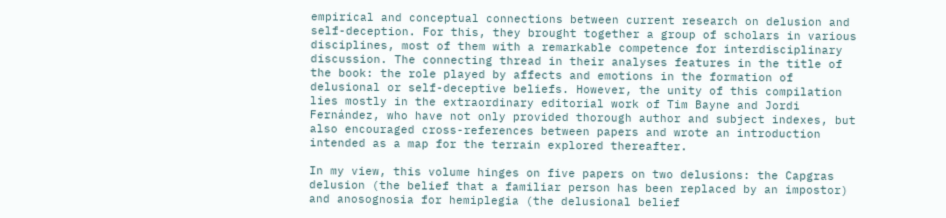empirical and conceptual connections between current research on delusion and self-deception. For this, they brought together a group of scholars in various disciplines, most of them with a remarkable competence for interdisciplinary discussion. The connecting thread in their analyses features in the title of the book: the role played by affects and emotions in the formation of delusional or self-deceptive beliefs. However, the unity of this compilation lies mostly in the extraordinary editorial work of Tim Bayne and Jordi Fernández, who have not only provided thorough author and subject indexes, but also encouraged cross-references between papers and wrote an introduction intended as a map for the terrain explored thereafter.

In my view, this volume hinges on five papers on two delusions: the Capgras delusion (the belief that a familiar person has been replaced by an impostor) and anosognosia for hemiplegia (the delusional belief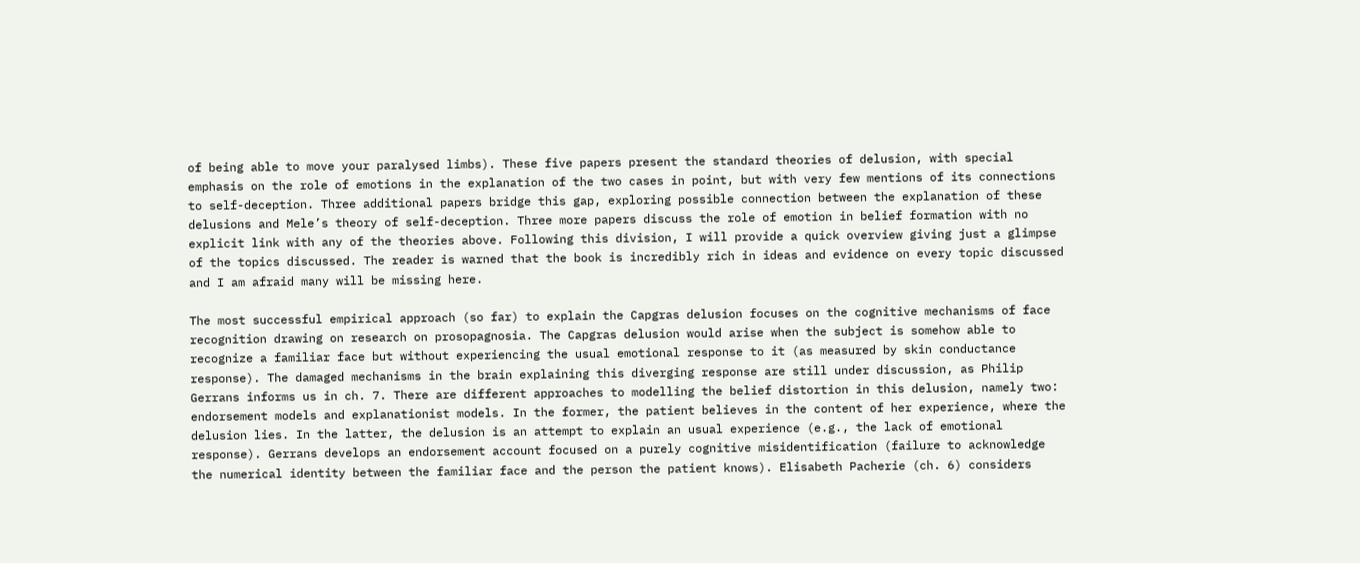of being able to move your paralysed limbs). These five papers present the standard theories of delusion, with special emphasis on the role of emotions in the explanation of the two cases in point, but with very few mentions of its connections to self-deception. Three additional papers bridge this gap, exploring possible connection between the explanation of these delusions and Mele’s theory of self-deception. Three more papers discuss the role of emotion in belief formation with no explicit link with any of the theories above. Following this division, I will provide a quick overview giving just a glimpse of the topics discussed. The reader is warned that the book is incredibly rich in ideas and evidence on every topic discussed and I am afraid many will be missing here.

The most successful empirical approach (so far) to explain the Capgras delusion focuses on the cognitive mechanisms of face recognition drawing on research on prosopagnosia. The Capgras delusion would arise when the subject is somehow able to recognize a familiar face but without experiencing the usual emotional response to it (as measured by skin conductance response). The damaged mechanisms in the brain explaining this diverging response are still under discussion, as Philip Gerrans informs us in ch. 7. There are different approaches to modelling the belief distortion in this delusion, namely two: endorsement models and explanationist models. In the former, the patient believes in the content of her experience, where the delusion lies. In the latter, the delusion is an attempt to explain an usual experience (e.g., the lack of emotional response). Gerrans develops an endorsement account focused on a purely cognitive misidentification (failure to acknowledge the numerical identity between the familiar face and the person the patient knows). Elisabeth Pacherie (ch. 6) considers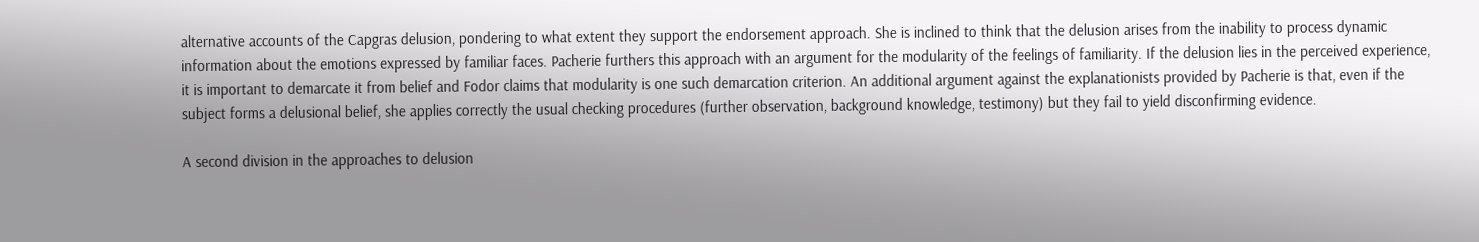alternative accounts of the Capgras delusion, pondering to what extent they support the endorsement approach. She is inclined to think that the delusion arises from the inability to process dynamic information about the emotions expressed by familiar faces. Pacherie furthers this approach with an argument for the modularity of the feelings of familiarity. If the delusion lies in the perceived experience, it is important to demarcate it from belief and Fodor claims that modularity is one such demarcation criterion. An additional argument against the explanationists provided by Pacherie is that, even if the subject forms a delusional belief, she applies correctly the usual checking procedures (further observation, background knowledge, testimony) but they fail to yield disconfirming evidence.

A second division in the approaches to delusion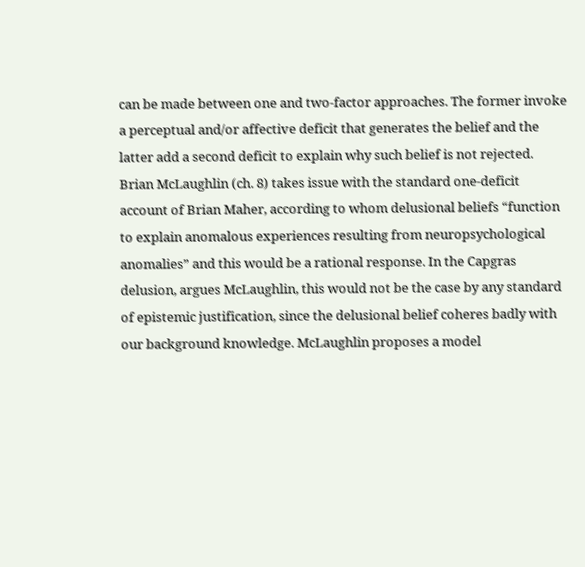can be made between one and two-factor approaches. The former invoke a perceptual and/or affective deficit that generates the belief and the latter add a second deficit to explain why such belief is not rejected. Brian McLaughlin (ch. 8) takes issue with the standard one-deficit account of Brian Maher, according to whom delusional beliefs “function to explain anomalous experiences resulting from neuropsychological anomalies” and this would be a rational response. In the Capgras delusion, argues McLaughlin, this would not be the case by any standard of epistemic justification, since the delusional belief coheres badly with our background knowledge. McLaughlin proposes a model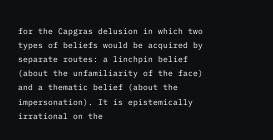for the Capgras delusion in which two types of beliefs would be acquired by separate routes: a linchpin belief (about the unfamiliarity of the face) and a thematic belief (about the impersonation). It is epistemically irrational on the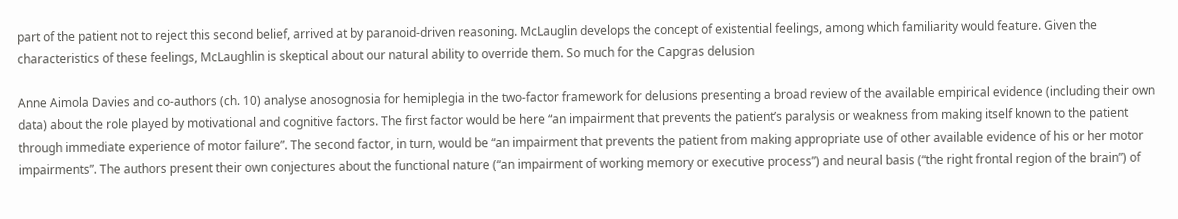part of the patient not to reject this second belief, arrived at by paranoid-driven reasoning. McLauglin develops the concept of existential feelings, among which familiarity would feature. Given the characteristics of these feelings, McLaughlin is skeptical about our natural ability to override them. So much for the Capgras delusion

Anne Aimola Davies and co-authors (ch. 10) analyse anosognosia for hemiplegia in the two-factor framework for delusions presenting a broad review of the available empirical evidence (including their own data) about the role played by motivational and cognitive factors. The first factor would be here “an impairment that prevents the patient’s paralysis or weakness from making itself known to the patient through immediate experience of motor failure”. The second factor, in turn, would be “an impairment that prevents the patient from making appropriate use of other available evidence of his or her motor impairments”. The authors present their own conjectures about the functional nature (“an impairment of working memory or executive process”) and neural basis (“the right frontal region of the brain”) of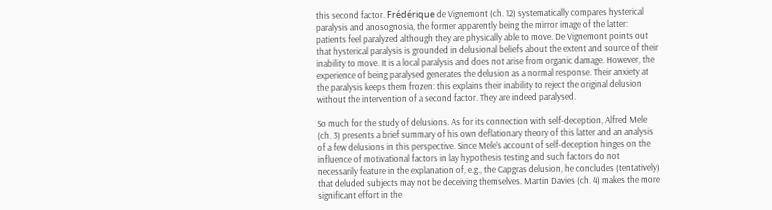this second factor. Frédérique de Vignemont (ch. 12) systematically compares hysterical paralysis and anosognosia, the former apparently being the mirror image of the latter: patients feel paralyzed although they are physically able to move. De Vignemont points out that hysterical paralysis is grounded in delusional beliefs about the extent and source of their inability to move. It is a local paralysis and does not arise from organic damage. However, the experience of being paralysed generates the delusion as a normal response. Their anxiety at the paralysis keeps them frozen: this explains their inability to reject the original delusion without the intervention of a second factor. They are indeed paralysed.

So much for the study of delusions. As for its connection with self-deception, Alfred Mele (ch. 3) presents a brief summary of his own deflationary theory of this latter and an analysis of a few delusions in this perspective. Since Mele’s account of self-deception hinges on the influence of motivational factors in lay hypothesis testing and such factors do not necessarily feature in the explanation of, e.g., the Capgras delusion, he concludes (tentatively) that deluded subjects may not be deceiving themselves. Martin Davies (ch. 4) makes the more significant effort in the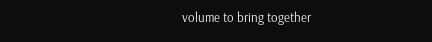volume to bring together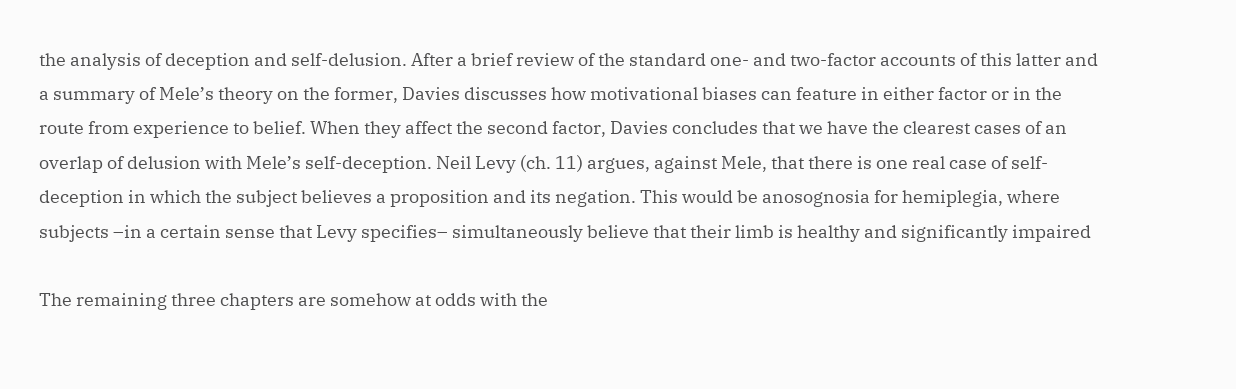the analysis of deception and self-delusion. After a brief review of the standard one- and two-factor accounts of this latter and a summary of Mele’s theory on the former, Davies discusses how motivational biases can feature in either factor or in the route from experience to belief. When they affect the second factor, Davies concludes that we have the clearest cases of an overlap of delusion with Mele’s self-deception. Neil Levy (ch. 11) argues, against Mele, that there is one real case of self-deception in which the subject believes a proposition and its negation. This would be anosognosia for hemiplegia, where subjects –in a certain sense that Levy specifies– simultaneously believe that their limb is healthy and significantly impaired

The remaining three chapters are somehow at odds with the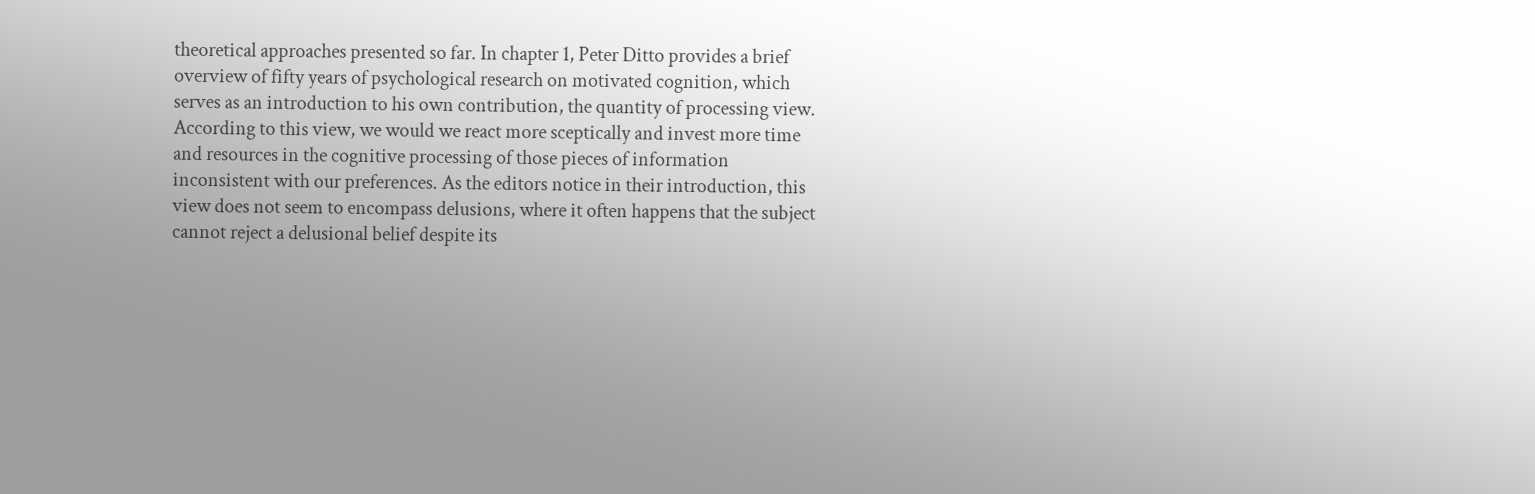theoretical approaches presented so far. In chapter 1, Peter Ditto provides a brief overview of fifty years of psychological research on motivated cognition, which serves as an introduction to his own contribution, the quantity of processing view. According to this view, we would we react more sceptically and invest more time and resources in the cognitive processing of those pieces of information inconsistent with our preferences. As the editors notice in their introduction, this view does not seem to encompass delusions, where it often happens that the subject cannot reject a delusional belief despite its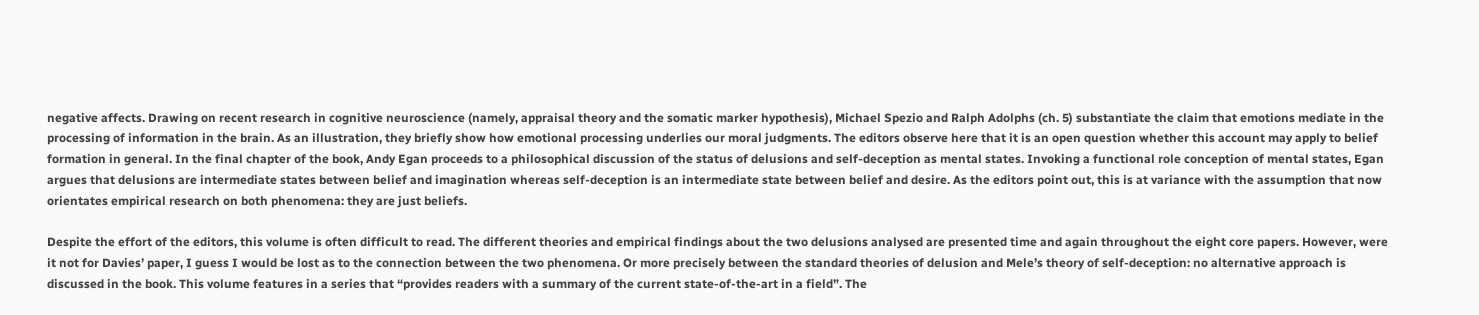negative affects. Drawing on recent research in cognitive neuroscience (namely, appraisal theory and the somatic marker hypothesis), Michael Spezio and Ralph Adolphs (ch. 5) substantiate the claim that emotions mediate in the processing of information in the brain. As an illustration, they briefly show how emotional processing underlies our moral judgments. The editors observe here that it is an open question whether this account may apply to belief formation in general. In the final chapter of the book, Andy Egan proceeds to a philosophical discussion of the status of delusions and self-deception as mental states. Invoking a functional role conception of mental states, Egan argues that delusions are intermediate states between belief and imagination whereas self-deception is an intermediate state between belief and desire. As the editors point out, this is at variance with the assumption that now orientates empirical research on both phenomena: they are just beliefs.

Despite the effort of the editors, this volume is often difficult to read. The different theories and empirical findings about the two delusions analysed are presented time and again throughout the eight core papers. However, were it not for Davies’ paper, I guess I would be lost as to the connection between the two phenomena. Or more precisely between the standard theories of delusion and Mele’s theory of self-deception: no alternative approach is discussed in the book. This volume features in a series that “provides readers with a summary of the current state-of-the-art in a field”. The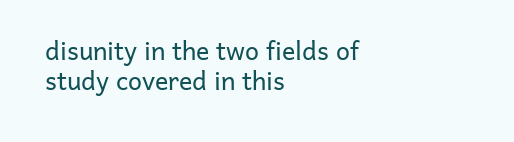disunity in the two fields of study covered in this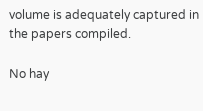volume is adequately captured in the papers compiled.

No hay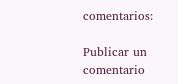comentarios:

Publicar un comentario